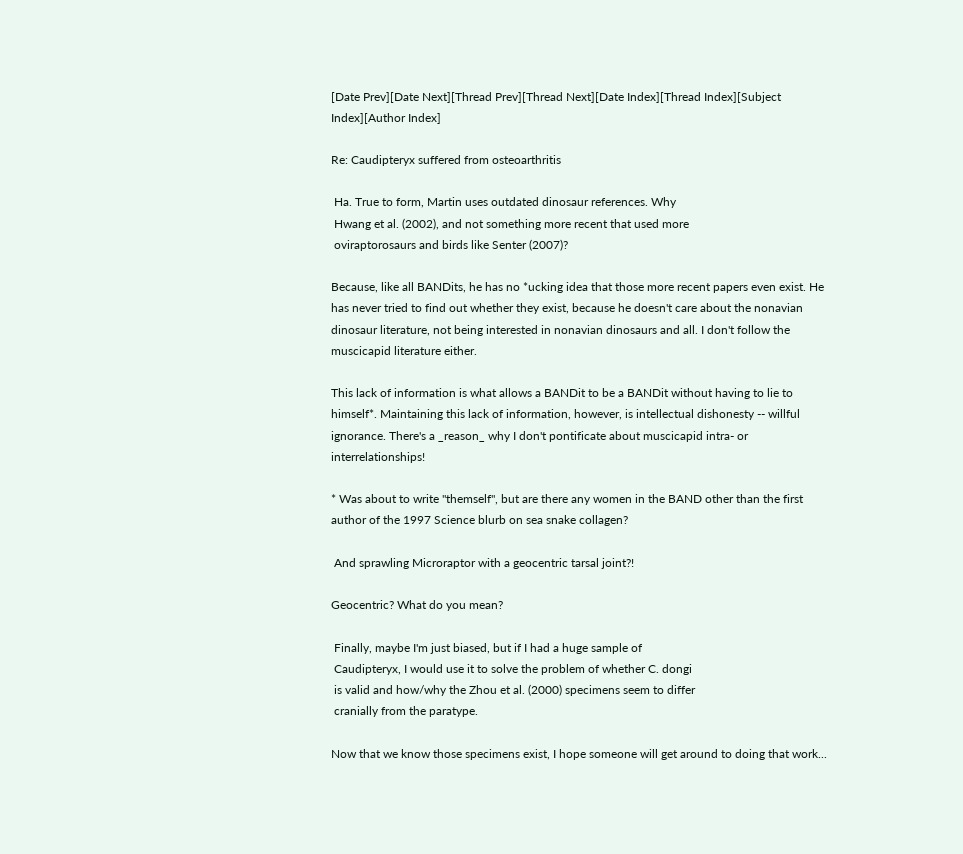[Date Prev][Date Next][Thread Prev][Thread Next][Date Index][Thread Index][Subject Index][Author Index]

Re: Caudipteryx suffered from osteoarthritis

 Ha. True to form, Martin uses outdated dinosaur references. Why
 Hwang et al. (2002), and not something more recent that used more
 oviraptorosaurs and birds like Senter (2007)?

Because, like all BANDits, he has no *ucking idea that those more recent papers even exist. He has never tried to find out whether they exist, because he doesn't care about the nonavian dinosaur literature, not being interested in nonavian dinosaurs and all. I don't follow the muscicapid literature either.

This lack of information is what allows a BANDit to be a BANDit without having to lie to himself*. Maintaining this lack of information, however, is intellectual dishonesty -- willful ignorance. There's a _reason_ why I don't pontificate about muscicapid intra- or interrelationships!

* Was about to write "themself", but are there any women in the BAND other than the first author of the 1997 Science blurb on sea snake collagen?

 And sprawling Microraptor with a geocentric tarsal joint?!

Geocentric? What do you mean?

 Finally, maybe I'm just biased, but if I had a huge sample of
 Caudipteryx, I would use it to solve the problem of whether C. dongi
 is valid and how/why the Zhou et al. (2000) specimens seem to differ
 cranially from the paratype.

Now that we know those specimens exist, I hope someone will get around to doing that work...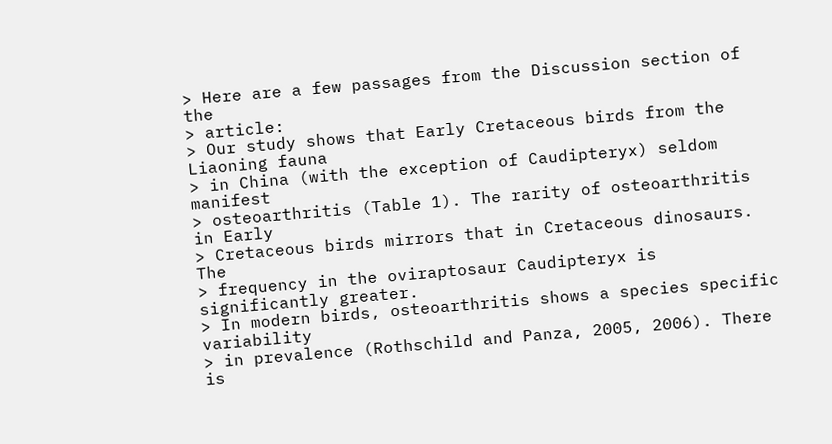> Here are a few passages from the Discussion section of the
> article:
> Our study shows that Early Cretaceous birds from the Liaoning fauna
> in China (with the exception of Caudipteryx) seldom manifest
> osteoarthritis (Table 1). The rarity of osteoarthritis in Early
> Cretaceous birds mirrors that in Cretaceous dinosaurs. The
> frequency in the oviraptosaur Caudipteryx is significantly greater.
> In modern birds, osteoarthritis shows a species specific variability
> in prevalence (Rothschild and Panza, 2005, 2006). There is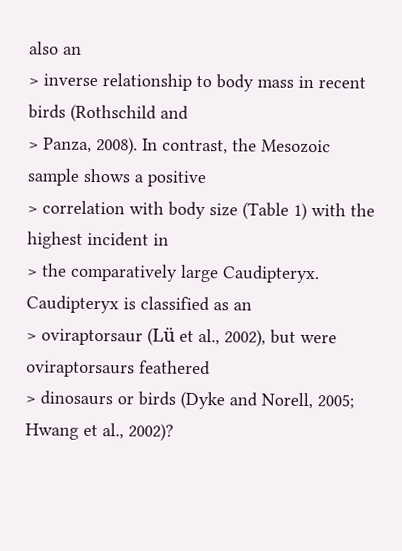also an
> inverse relationship to body mass in recent birds (Rothschild and
> Panza, 2008). In contrast, the Mesozoic sample shows a positive
> correlation with body size (Table 1) with the highest incident in
> the comparatively large Caudipteryx. Caudipteryx is classified as an
> oviraptorsaur (Lü et al., 2002), but were oviraptorsaurs feathered
> dinosaurs or birds (Dyke and Norell, 2005; Hwang et al., 2002)?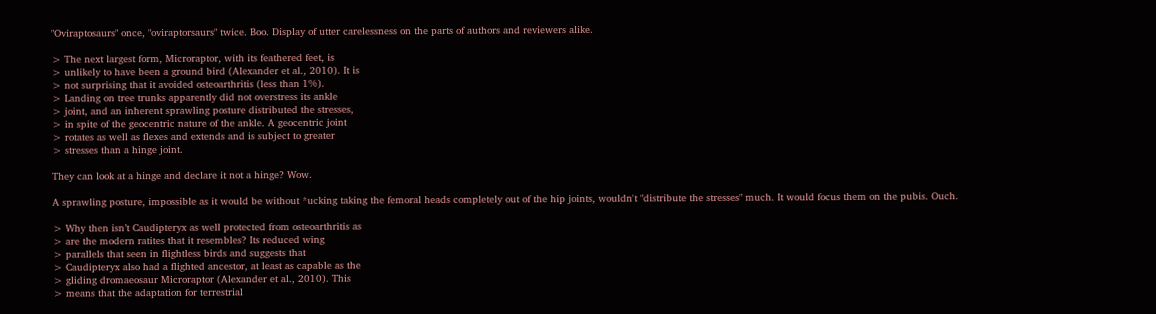"Oviraptosaurs" once, "oviraptorsaurs" twice. Boo. Display of utter carelessness on the parts of authors and reviewers alike.

> The next largest form, Microraptor, with its feathered feet, is
> unlikely to have been a ground bird (Alexander et al., 2010). It is
> not surprising that it avoided osteoarthritis (less than 1%).
> Landing on tree trunks apparently did not overstress its ankle
> joint, and an inherent sprawling posture distributed the stresses,
> in spite of the geocentric nature of the ankle. A geocentric joint
> rotates as well as flexes and extends and is subject to greater
> stresses than a hinge joint.

They can look at a hinge and declare it not a hinge? Wow.

A sprawling posture, impossible as it would be without *ucking taking the femoral heads completely out of the hip joints, wouldn't "distribute the stresses" much. It would focus them on the pubis. Ouch.

> Why then isn’t Caudipteryx as well protected from osteoarthritis as
> are the modern ratites that it resembles? Its reduced wing
> parallels that seen in flightless birds and suggests that
> Caudipteryx also had a flighted ancestor, at least as capable as the
> gliding dromaeosaur Microraptor (Alexander et al., 2010). This
> means that the adaptation for terrestrial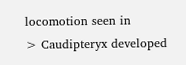locomotion seen in
> Caudipteryx developed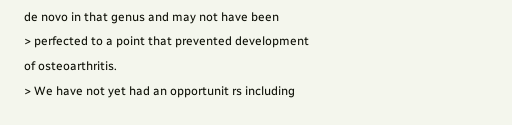de novo in that genus and may not have been
> perfected to a point that prevented development of osteoarthritis.
> We have not yet had an opportunit rs including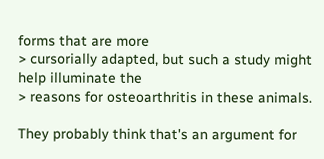forms that are more
> cursorially adapted, but such a study might help illuminate the
> reasons for osteoarthritis in these animals.

They probably think that's an argument for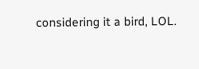considering it a bird, LOL.